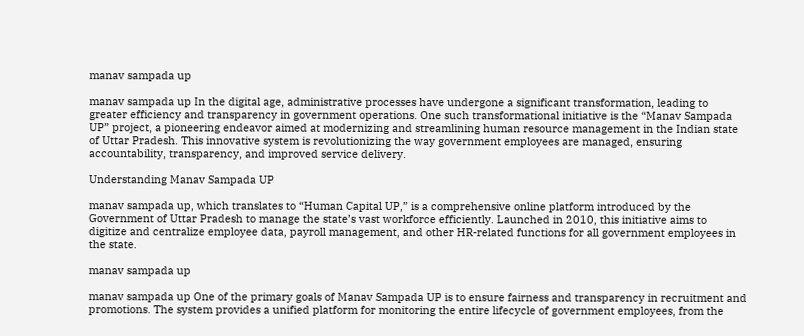manav sampada up

manav sampada up In the digital age, administrative processes have undergone a significant transformation, leading to greater efficiency and transparency in government operations. One such transformational initiative is the “Manav Sampada UP” project, a pioneering endeavor aimed at modernizing and streamlining human resource management in the Indian state of Uttar Pradesh. This innovative system is revolutionizing the way government employees are managed, ensuring accountability, transparency, and improved service delivery.

Understanding Manav Sampada UP

manav sampada up, which translates to “Human Capital UP,” is a comprehensive online platform introduced by the Government of Uttar Pradesh to manage the state’s vast workforce efficiently. Launched in 2010, this initiative aims to digitize and centralize employee data, payroll management, and other HR-related functions for all government employees in the state.

manav sampada up

manav sampada up One of the primary goals of Manav Sampada UP is to ensure fairness and transparency in recruitment and promotions. The system provides a unified platform for monitoring the entire lifecycle of government employees, from the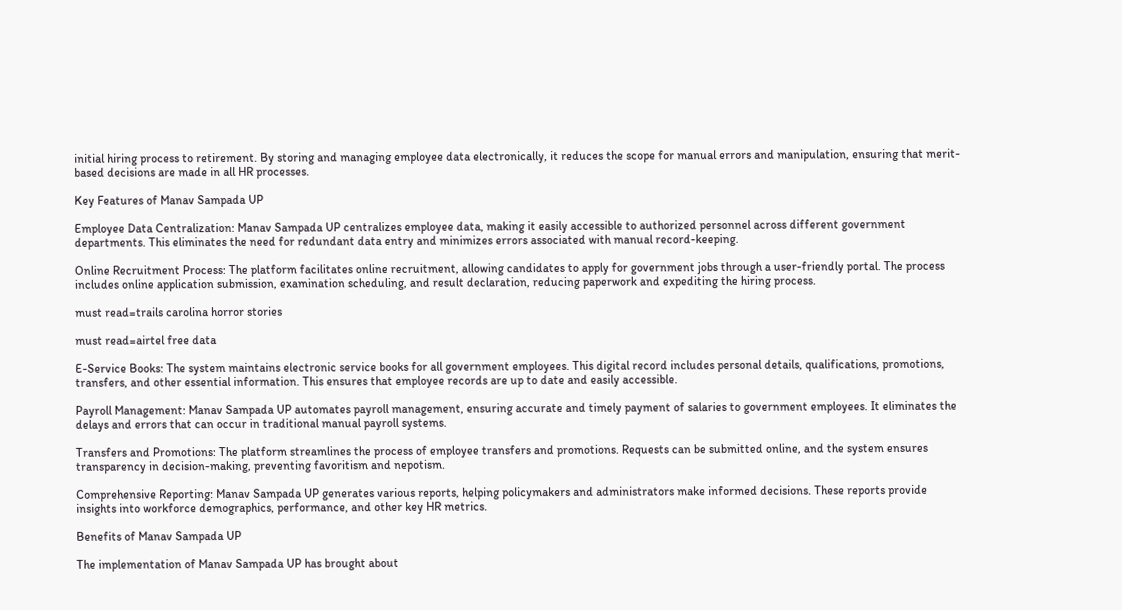initial hiring process to retirement. By storing and managing employee data electronically, it reduces the scope for manual errors and manipulation, ensuring that merit-based decisions are made in all HR processes.

Key Features of Manav Sampada UP

Employee Data Centralization: Manav Sampada UP centralizes employee data, making it easily accessible to authorized personnel across different government departments. This eliminates the need for redundant data entry and minimizes errors associated with manual record-keeping.

Online Recruitment Process: The platform facilitates online recruitment, allowing candidates to apply for government jobs through a user-friendly portal. The process includes online application submission, examination scheduling, and result declaration, reducing paperwork and expediting the hiring process.

must read=trails carolina horror stories

must read=airtel free data

E-Service Books: The system maintains electronic service books for all government employees. This digital record includes personal details, qualifications, promotions, transfers, and other essential information. This ensures that employee records are up to date and easily accessible.

Payroll Management: Manav Sampada UP automates payroll management, ensuring accurate and timely payment of salaries to government employees. It eliminates the delays and errors that can occur in traditional manual payroll systems.

Transfers and Promotions: The platform streamlines the process of employee transfers and promotions. Requests can be submitted online, and the system ensures transparency in decision-making, preventing favoritism and nepotism.

Comprehensive Reporting: Manav Sampada UP generates various reports, helping policymakers and administrators make informed decisions. These reports provide insights into workforce demographics, performance, and other key HR metrics.

Benefits of Manav Sampada UP

The implementation of Manav Sampada UP has brought about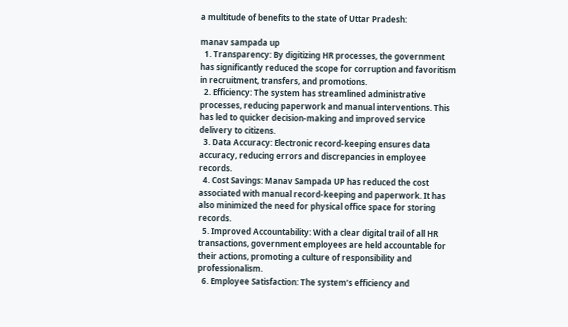a multitude of benefits to the state of Uttar Pradesh:

manav sampada up
  1. Transparency: By digitizing HR processes, the government has significantly reduced the scope for corruption and favoritism in recruitment, transfers, and promotions.
  2. Efficiency: The system has streamlined administrative processes, reducing paperwork and manual interventions. This has led to quicker decision-making and improved service delivery to citizens.
  3. Data Accuracy: Electronic record-keeping ensures data accuracy, reducing errors and discrepancies in employee records.
  4. Cost Savings: Manav Sampada UP has reduced the cost associated with manual record-keeping and paperwork. It has also minimized the need for physical office space for storing records.
  5. Improved Accountability: With a clear digital trail of all HR transactions, government employees are held accountable for their actions, promoting a culture of responsibility and professionalism.
  6. Employee Satisfaction: The system’s efficiency and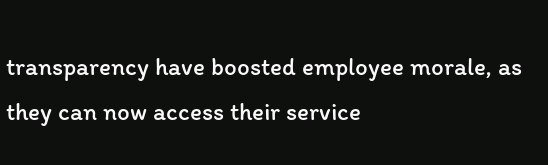transparency have boosted employee morale, as they can now access their service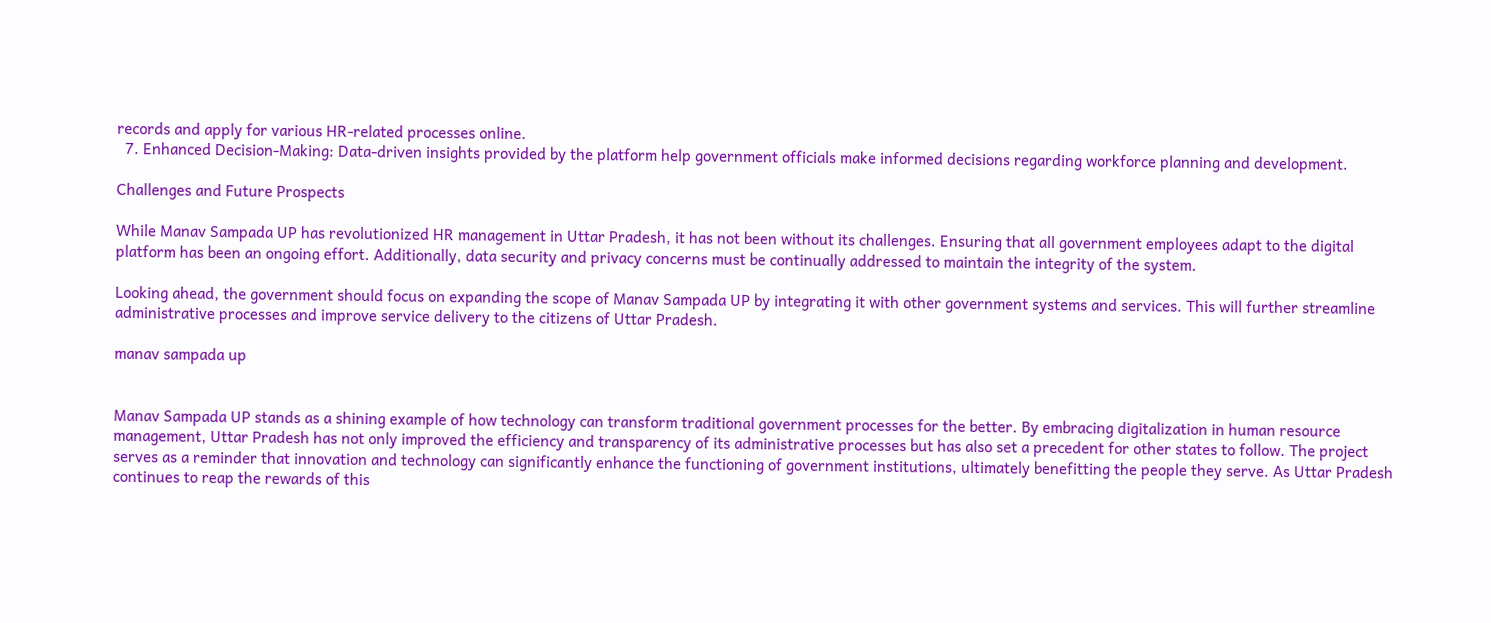records and apply for various HR-related processes online.
  7. Enhanced Decision-Making: Data-driven insights provided by the platform help government officials make informed decisions regarding workforce planning and development.

Challenges and Future Prospects

While Manav Sampada UP has revolutionized HR management in Uttar Pradesh, it has not been without its challenges. Ensuring that all government employees adapt to the digital platform has been an ongoing effort. Additionally, data security and privacy concerns must be continually addressed to maintain the integrity of the system.

Looking ahead, the government should focus on expanding the scope of Manav Sampada UP by integrating it with other government systems and services. This will further streamline administrative processes and improve service delivery to the citizens of Uttar Pradesh.

manav sampada up


Manav Sampada UP stands as a shining example of how technology can transform traditional government processes for the better. By embracing digitalization in human resource management, Uttar Pradesh has not only improved the efficiency and transparency of its administrative processes but has also set a precedent for other states to follow. The project serves as a reminder that innovation and technology can significantly enhance the functioning of government institutions, ultimately benefitting the people they serve. As Uttar Pradesh continues to reap the rewards of this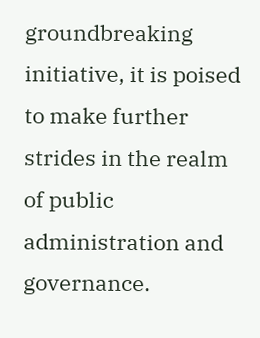groundbreaking initiative, it is poised to make further strides in the realm of public administration and governance.